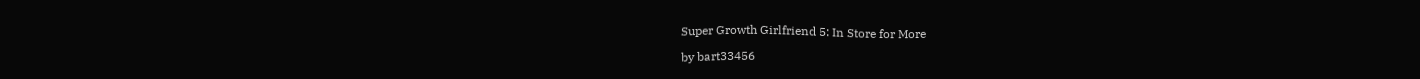Super Growth Girlfriend 5: In Store for More

by bart33456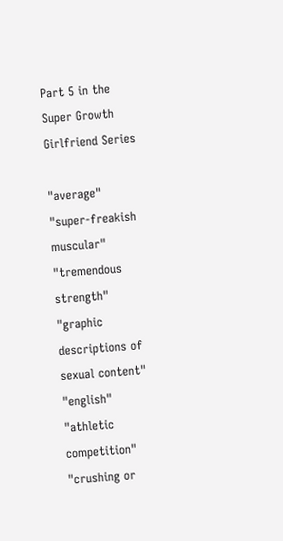Part 5 in the Super Growth Girlfriend Series

"average"      "super-freakish muscular"      "tremendous strength"      "graphic descriptions of sexual content"      "english"      "athletic competition"      "crushing or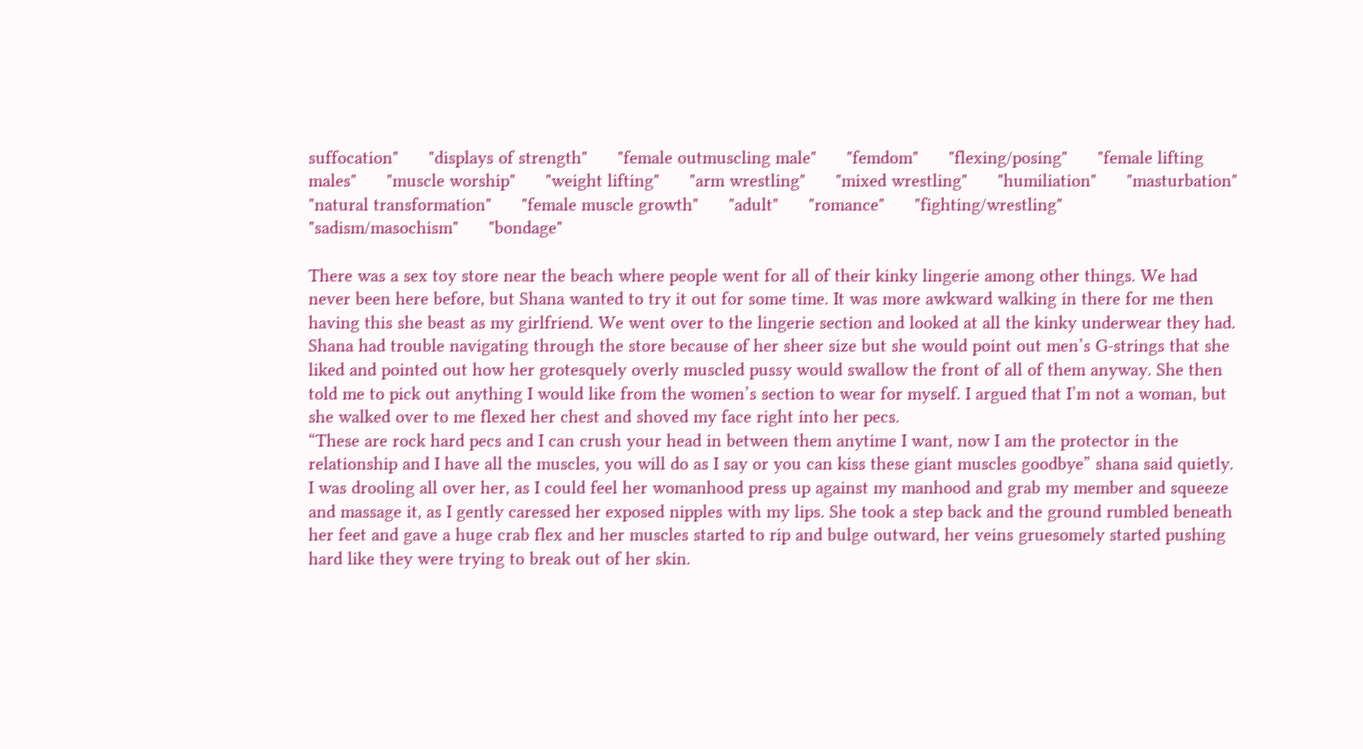suffocation"      "displays of strength"      "female outmuscling male"      "femdom"      "flexing/posing"      "female lifting males"      "muscle worship"      "weight lifting"      "arm wrestling"      "mixed wrestling"      "humiliation"      "masturbation"      "natural transformation"      "female muscle growth"      "adult"      "romance"      "fighting/wrestling"      "sadism/masochism"      "bondage"

There was a sex toy store near the beach where people went for all of their kinky lingerie among other things. We had never been here before, but Shana wanted to try it out for some time. It was more awkward walking in there for me then having this she beast as my girlfriend. We went over to the lingerie section and looked at all the kinky underwear they had. Shana had trouble navigating through the store because of her sheer size but she would point out men’s G-strings that she liked and pointed out how her grotesquely overly muscled pussy would swallow the front of all of them anyway. She then told me to pick out anything I would like from the women’s section to wear for myself. I argued that I’m not a woman, but she walked over to me flexed her chest and shoved my face right into her pecs.
“These are rock hard pecs and I can crush your head in between them anytime I want, now I am the protector in the relationship and I have all the muscles, you will do as I say or you can kiss these giant muscles goodbye” shana said quietly.
I was drooling all over her, as I could feel her womanhood press up against my manhood and grab my member and squeeze and massage it, as I gently caressed her exposed nipples with my lips. She took a step back and the ground rumbled beneath her feet and gave a huge crab flex and her muscles started to rip and bulge outward, her veins gruesomely started pushing hard like they were trying to break out of her skin.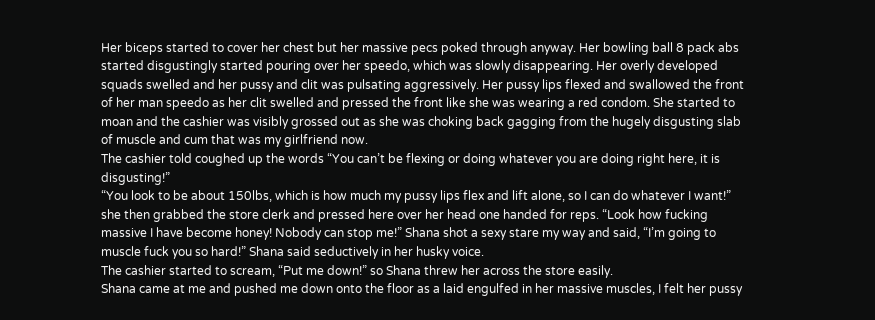Her biceps started to cover her chest but her massive pecs poked through anyway. Her bowling ball 8 pack abs started disgustingly started pouring over her speedo, which was slowly disappearing. Her overly developed squads swelled and her pussy and clit was pulsating aggressively. Her pussy lips flexed and swallowed the front of her man speedo as her clit swelled and pressed the front like she was wearing a red condom. She started to moan and the cashier was visibly grossed out as she was choking back gagging from the hugely disgusting slab of muscle and cum that was my girlfriend now.
The cashier told coughed up the words “You can’t be flexing or doing whatever you are doing right here, it is disgusting!”
“You look to be about 150lbs, which is how much my pussy lips flex and lift alone, so I can do whatever I want!” she then grabbed the store clerk and pressed here over her head one handed for reps. “Look how fucking massive I have become honey! Nobody can stop me!” Shana shot a sexy stare my way and said, “I’m going to muscle fuck you so hard!” Shana said seductively in her husky voice.
The cashier started to scream, “Put me down!” so Shana threw her across the store easily.
Shana came at me and pushed me down onto the floor as a laid engulfed in her massive muscles, I felt her pussy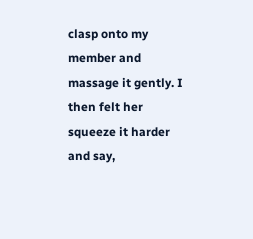clasp onto my member and massage it gently. I then felt her squeeze it harder and say,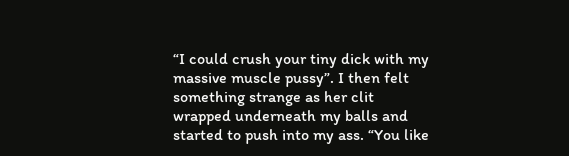“I could crush your tiny dick with my massive muscle pussy”. I then felt something strange as her clit wrapped underneath my balls and started to push into my ass. “You like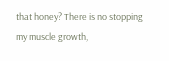that honey? There is no stopping my muscle growth,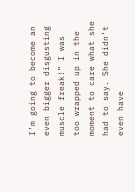I’m going to become an even bigger disgusting muscle freak!” I was too wrapped up in the moment to care what she had to say. She didn’t even have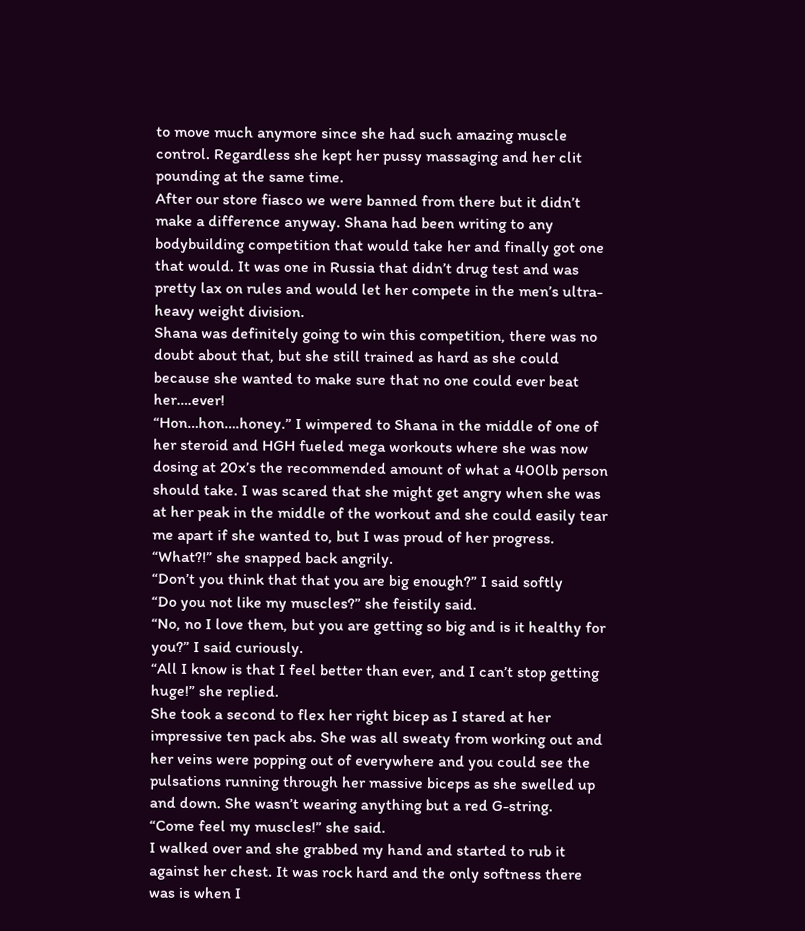to move much anymore since she had such amazing muscle control. Regardless she kept her pussy massaging and her clit pounding at the same time.
After our store fiasco we were banned from there but it didn’t make a difference anyway. Shana had been writing to any bodybuilding competition that would take her and finally got one that would. It was one in Russia that didn’t drug test and was pretty lax on rules and would let her compete in the men’s ultra-heavy weight division.
Shana was definitely going to win this competition, there was no doubt about that, but she still trained as hard as she could because she wanted to make sure that no one could ever beat her….ever!
“Hon…hon….honey.” I wimpered to Shana in the middle of one of her steroid and HGH fueled mega workouts where she was now dosing at 20x’s the recommended amount of what a 400lb person should take. I was scared that she might get angry when she was at her peak in the middle of the workout and she could easily tear me apart if she wanted to, but I was proud of her progress.
“What?!” she snapped back angrily.
“Don’t you think that that you are big enough?” I said softly
“Do you not like my muscles?” she feistily said.
“No, no I love them, but you are getting so big and is it healthy for you?” I said curiously.
“All I know is that I feel better than ever, and I can’t stop getting huge!” she replied.
She took a second to flex her right bicep as I stared at her impressive ten pack abs. She was all sweaty from working out and her veins were popping out of everywhere and you could see the pulsations running through her massive biceps as she swelled up and down. She wasn’t wearing anything but a red G-string.
“Come feel my muscles!” she said.
I walked over and she grabbed my hand and started to rub it against her chest. It was rock hard and the only softness there was is when I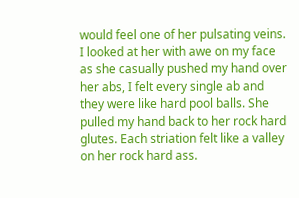would feel one of her pulsating veins. I looked at her with awe on my face as she casually pushed my hand over her abs, I felt every single ab and they were like hard pool balls. She pulled my hand back to her rock hard glutes. Each striation felt like a valley on her rock hard ass.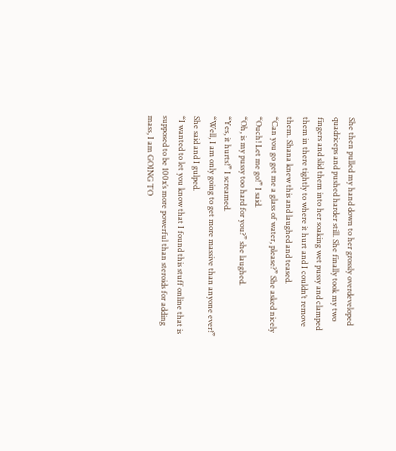She then pulled my hand down to her grossly overdeveloped quadriceps and pushed harder still. She finally took my two fingers and slid them into her soaking wet pussy and clamped them in there tightly to where it hurt and I couldn’t remove them. Shana knew this and laughed and teased.
“Can you go get me a glass of water, please?” She asked nicely
“Ouch! Let me go!” I said.
“Oh, is my pussy too hard for you?” she laughed.
“Yes, it hurts!” I screamed.
“Well, I am only going to get more massive than anyone ever!” She said and I gulped.
“I wanted to let you know that I found this stuff online that is supposed to be 100x’s more powerful than steroids for adding mass, I am GOING TO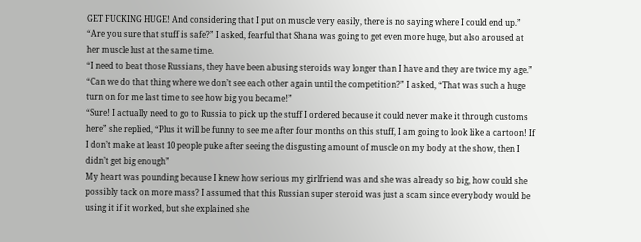GET FUCKING HUGE! And considering that I put on muscle very easily, there is no saying where I could end up.”
“Are you sure that stuff is safe?” I asked, fearful that Shana was going to get even more huge, but also aroused at her muscle lust at the same time.
“I need to beat those Russians, they have been abusing steroids way longer than I have and they are twice my age.”
“Can we do that thing where we don’t see each other again until the competition?” I asked, “That was such a huge turn on for me last time to see how big you became!”
“Sure! I actually need to go to Russia to pick up the stuff I ordered because it could never make it through customs here” she replied, “Plus it will be funny to see me after four months on this stuff, I am going to look like a cartoon! If I don’t make at least 10 people puke after seeing the disgusting amount of muscle on my body at the show, then I didn’t get big enough”
My heart was pounding because I knew how serious my girlfriend was and she was already so big, how could she possibly tack on more mass? I assumed that this Russian super steroid was just a scam since everybody would be using it if it worked, but she explained she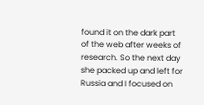found it on the dark part of the web after weeks of research. So the next day she packed up and left for Russia and I focused on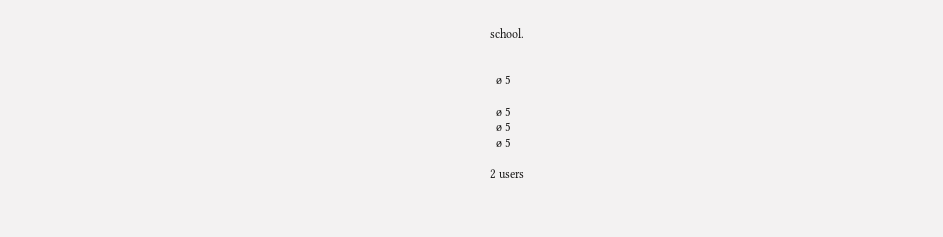school.


  ø 5

  ø 5
  ø 5
  ø 5

2 users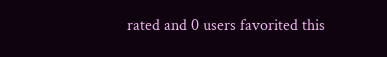rated and 0 users favorited this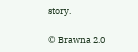story.

© Brawna 2.0